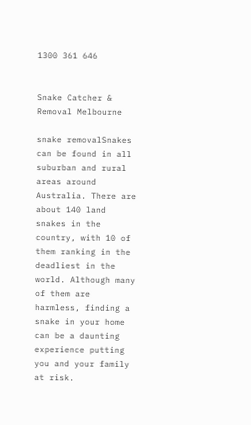1300 361 646


Snake Catcher & Removal Melbourne

snake removalSnakes can be found in all suburban and rural areas around Australia. There are about 140 land snakes in the country, with 10 of them ranking in the deadliest in the world. Although many of them are harmless, finding a snake in your home can be a daunting experience putting you and your family at risk.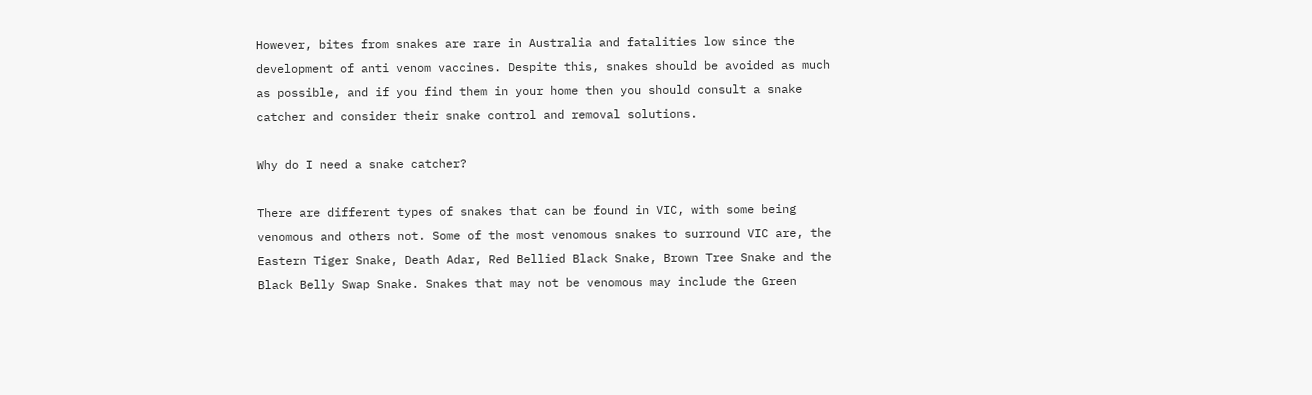However, bites from snakes are rare in Australia and fatalities low since the development of anti venom vaccines. Despite this, snakes should be avoided as much as possible, and if you find them in your home then you should consult a snake catcher and consider their snake control and removal solutions.

Why do I need a snake catcher?

There are different types of snakes that can be found in VIC, with some being venomous and others not. Some of the most venomous snakes to surround VIC are, the Eastern Tiger Snake, Death Adar, Red Bellied Black Snake, Brown Tree Snake and the Black Belly Swap Snake. Snakes that may not be venomous may include the Green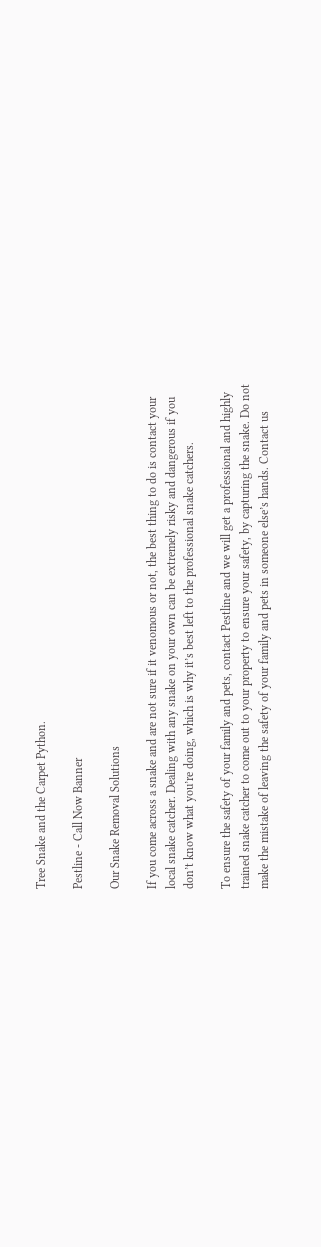Tree Snake and the Carpet Python.

Pestline - Call Now Banner

Our Snake Removal Solutions

If you come across a snake and are not sure if it venomous or not, the best thing to do is contact your local snake catcher. Dealing with any snake on your own can be extremely risky and dangerous if you don’t know what you’re doing, which is why it’s best left to the professional snake catchers.

To ensure the safety of your family and pets, contact Pestline and we will get a professional and highly trained snake catcher to come out to your property to ensure your safety, by capturing the snake. Do not make the mistake of leaving the safety of your family and pets in someone else’s hands. Contact us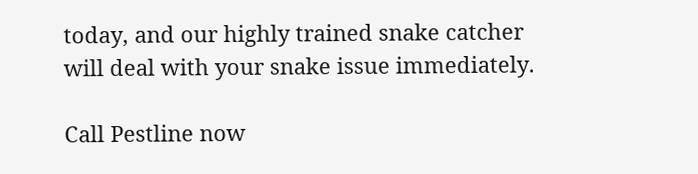today, and our highly trained snake catcher will deal with your snake issue immediately.

Call Pestline now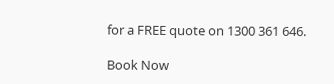for a FREE quote on 1300 361 646.

Book Now